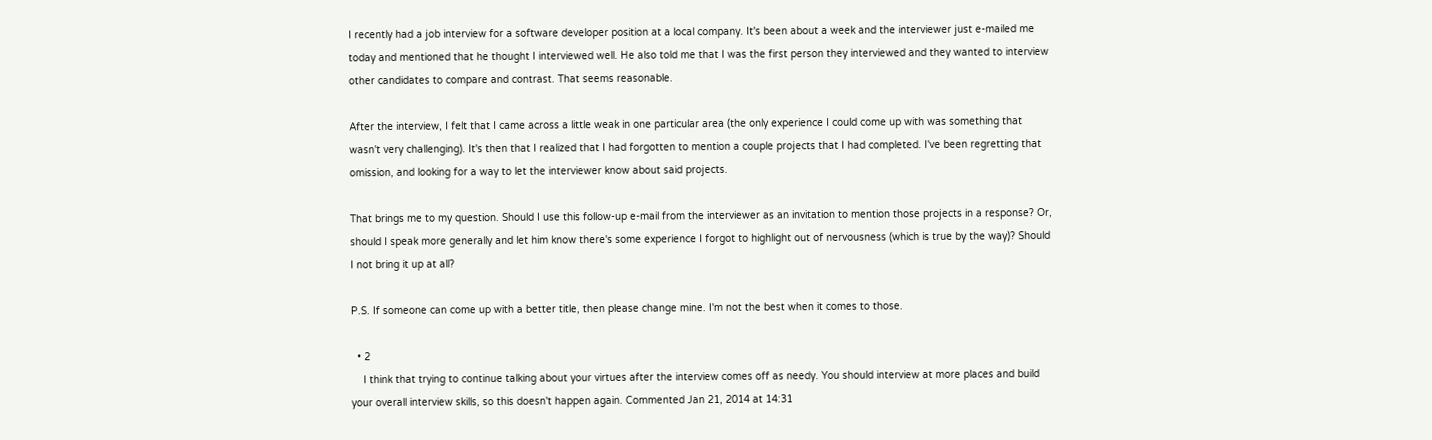I recently had a job interview for a software developer position at a local company. It's been about a week and the interviewer just e-mailed me today and mentioned that he thought I interviewed well. He also told me that I was the first person they interviewed and they wanted to interview other candidates to compare and contrast. That seems reasonable.

After the interview, I felt that I came across a little weak in one particular area (the only experience I could come up with was something that wasn't very challenging). It's then that I realized that I had forgotten to mention a couple projects that I had completed. I've been regretting that omission, and looking for a way to let the interviewer know about said projects.

That brings me to my question. Should I use this follow-up e-mail from the interviewer as an invitation to mention those projects in a response? Or, should I speak more generally and let him know there's some experience I forgot to highlight out of nervousness (which is true by the way)? Should I not bring it up at all?

P.S. If someone can come up with a better title, then please change mine. I'm not the best when it comes to those.

  • 2
    I think that trying to continue talking about your virtues after the interview comes off as needy. You should interview at more places and build your overall interview skills, so this doesn't happen again. Commented Jan 21, 2014 at 14:31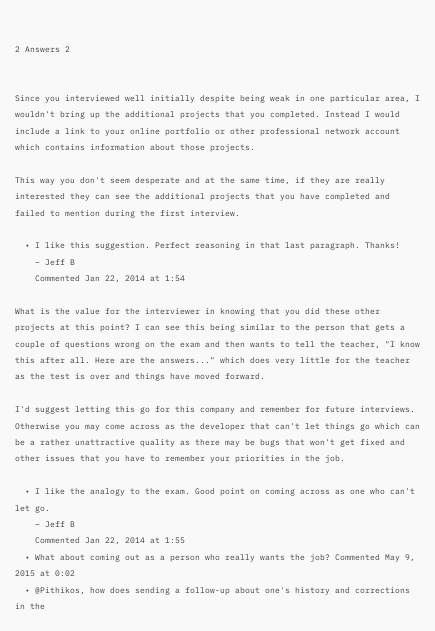2 Answers 2


Since you interviewed well initially despite being weak in one particular area, I wouldn't bring up the additional projects that you completed. Instead I would include a link to your online portfolio or other professional network account which contains information about those projects.

This way you don't seem desperate and at the same time, if they are really interested they can see the additional projects that you have completed and failed to mention during the first interview.

  • I like this suggestion. Perfect reasoning in that last paragraph. Thanks!
    – Jeff B
    Commented Jan 22, 2014 at 1:54

What is the value for the interviewer in knowing that you did these other projects at this point? I can see this being similar to the person that gets a couple of questions wrong on the exam and then wants to tell the teacher, "I know this after all. Here are the answers..." which does very little for the teacher as the test is over and things have moved forward.

I'd suggest letting this go for this company and remember for future interviews. Otherwise you may come across as the developer that can't let things go which can be a rather unattractive quality as there may be bugs that won't get fixed and other issues that you have to remember your priorities in the job.

  • I like the analogy to the exam. Good point on coming across as one who can't let go.
    – Jeff B
    Commented Jan 22, 2014 at 1:55
  • What about coming out as a person who really wants the job? Commented May 9, 2015 at 0:02
  • @Pithikos, how does sending a follow-up about one's history and corrections in the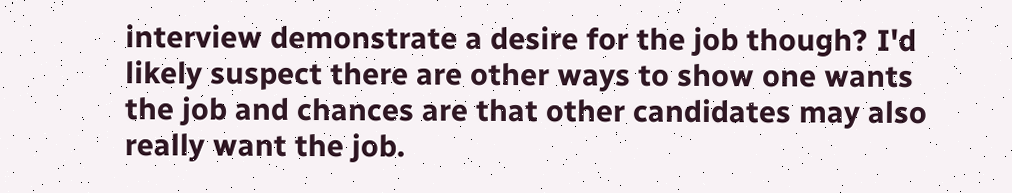interview demonstrate a desire for the job though? I'd likely suspect there are other ways to show one wants the job and chances are that other candidates may also really want the job.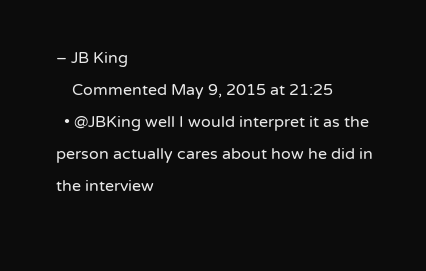– JB King
    Commented May 9, 2015 at 21:25
  • @JBKing well I would interpret it as the person actually cares about how he did in the interview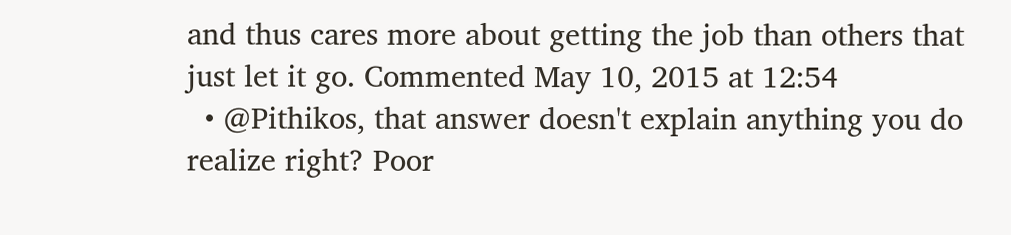and thus cares more about getting the job than others that just let it go. Commented May 10, 2015 at 12:54
  • @Pithikos, that answer doesn't explain anything you do realize right? Poor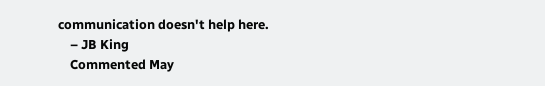communication doesn't help here.
    – JB King
    Commented May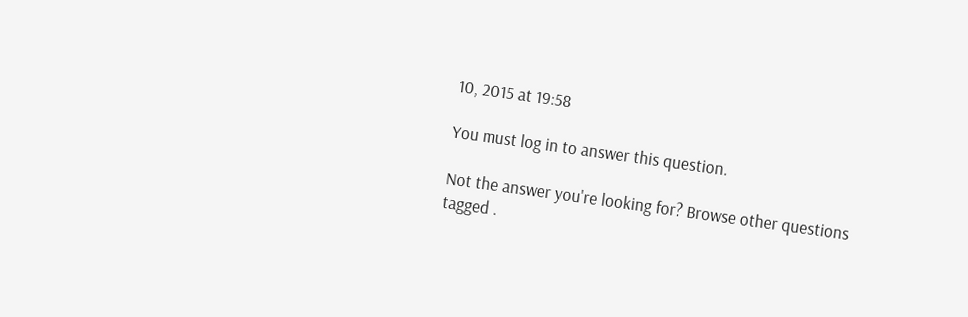10, 2015 at 19:58

You must log in to answer this question.

Not the answer you're looking for? Browse other questions tagged .